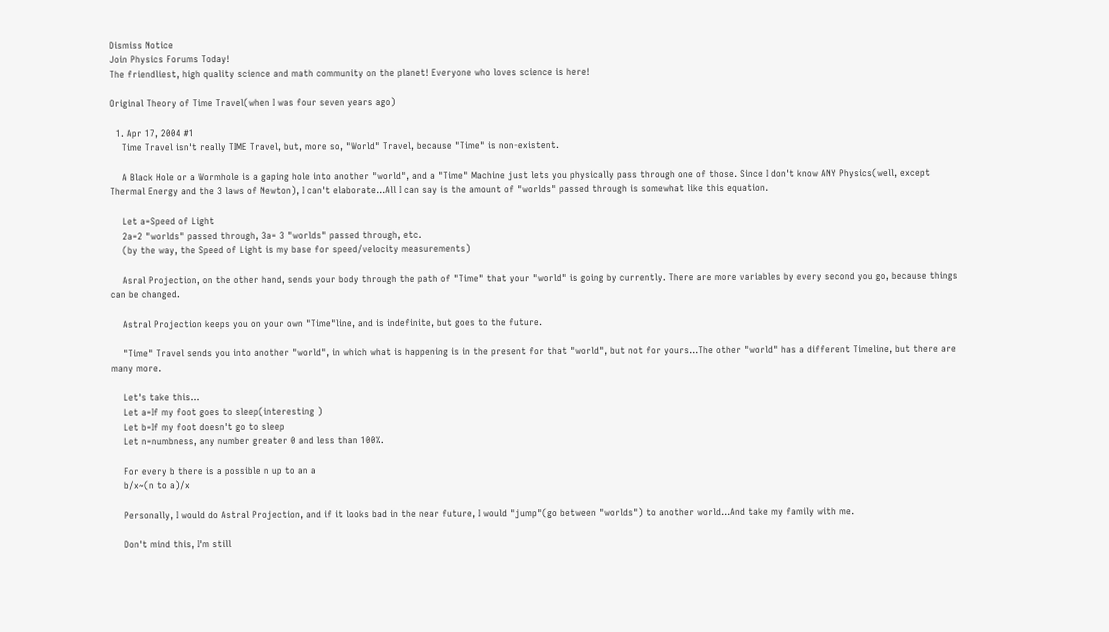Dismiss Notice
Join Physics Forums Today!
The friendliest, high quality science and math community on the planet! Everyone who loves science is here!

Original Theory of Time Travel(when I was four seven years ago)

  1. Apr 17, 2004 #1
    Time Travel isn't really TIME Travel, but, more so, "World" Travel, because "Time" is non-existent.

    A Black Hole or a Wormhole is a gaping hole into another "world", and a "Time" Machine just lets you physically pass through one of those. Since I don't know ANY Physics(well, except Thermal Energy and the 3 laws of Newton), I can't elaborate...All I can say is the amount of "worlds" passed through is somewhat like this equation.

    Let a=Speed of Light
    2a=2 "worlds" passed through, 3a= 3 "worlds" passed through, etc.
    (by the way, the Speed of Light is my base for speed/velocity measurements)

    Asral Projection, on the other hand, sends your body through the path of "Time" that your "world" is going by currently. There are more variables by every second you go, because things can be changed.

    Astral Projection keeps you on your own "Time"line, and is indefinite, but goes to the future.

    "Time" Travel sends you into another "world", in which what is happening is in the present for that "world", but not for yours...The other "world" has a different Timeline, but there are many more.

    Let's take this...
    Let a=If my foot goes to sleep(interesting )
    Let b=If my foot doesn't go to sleep
    Let n=numbness, any number greater 0 and less than 100%.

    For every b there is a possible n up to an a
    b/x~(n to a)/x

    Personally, I would do Astral Projection, and if it looks bad in the near future, I would "jump"(go between "worlds") to another world...And take my family with me.

    Don't mind this, I'm still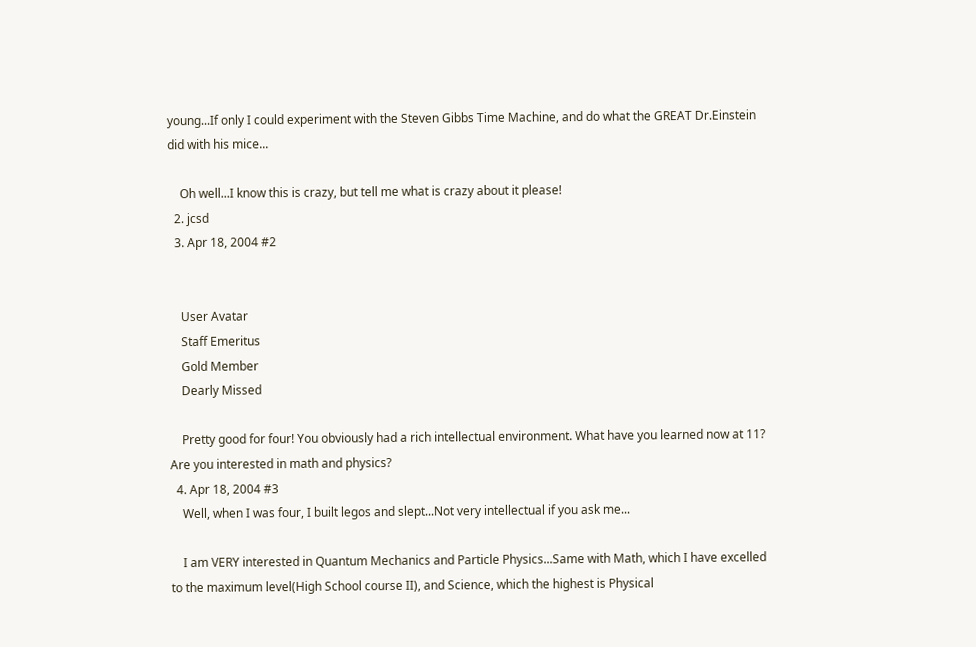young...If only I could experiment with the Steven Gibbs Time Machine, and do what the GREAT Dr.Einstein did with his mice...

    Oh well...I know this is crazy, but tell me what is crazy about it please!
  2. jcsd
  3. Apr 18, 2004 #2


    User Avatar
    Staff Emeritus
    Gold Member
    Dearly Missed

    Pretty good for four! You obviously had a rich intellectual environment. What have you learned now at 11? Are you interested in math and physics?
  4. Apr 18, 2004 #3
    Well, when I was four, I built legos and slept...Not very intellectual if you ask me...

    I am VERY interested in Quantum Mechanics and Particle Physics...Same with Math, which I have excelled to the maximum level(High School course II), and Science, which the highest is Physical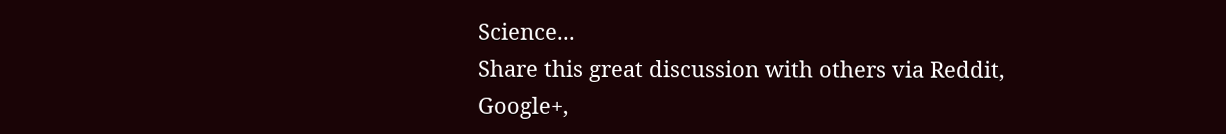Science...
Share this great discussion with others via Reddit, Google+,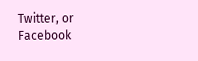Twitter, or Facebook